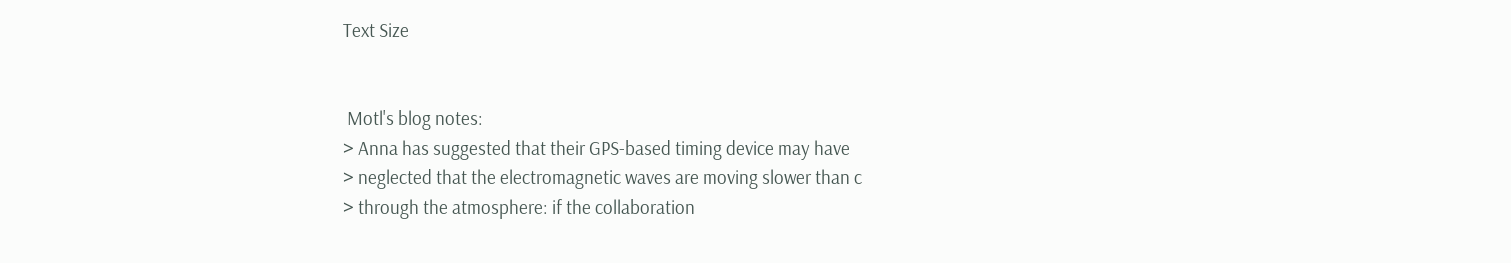Text Size


 Motl's blog notes:
> Anna has suggested that their GPS-based timing device may have
> neglected that the electromagnetic waves are moving slower than c
> through the atmosphere: if the collaboration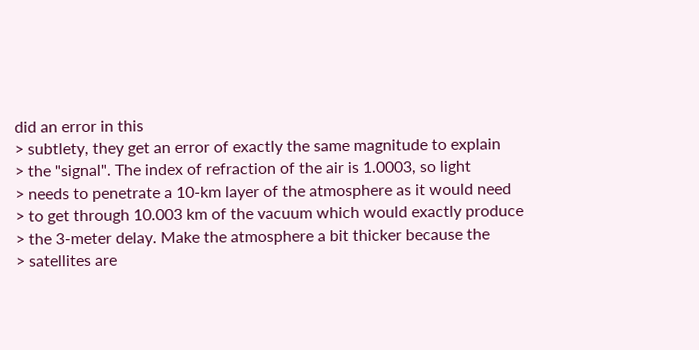did an error in this
> subtlety, they get an error of exactly the same magnitude to explain
> the "signal". The index of refraction of the air is 1.0003, so light
> needs to penetrate a 10-km layer of the atmosphere as it would need
> to get through 10.003 km of the vacuum which would exactly produce
> the 3-meter delay. Make the atmosphere a bit thicker because the
> satellites are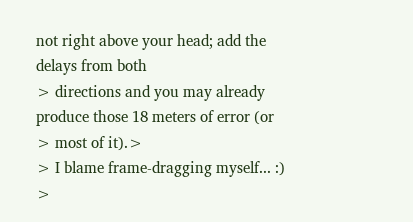not right above your head; add the delays from both
> directions and you may already produce those 18 meters of error (or
> most of it).>
> I blame frame-dragging myself... :)
>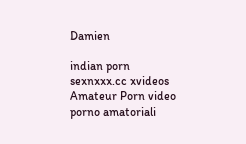Damien

indian porn sexnxxx.cc xvideos Amateur Porn video porno amatoriali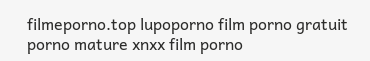filmeporno.top lupoporno film porno gratuit porno mature xnxx film porno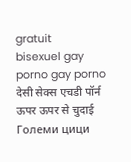gratuit
bisexuel gay porno gay porno देसी सेक्स एचडी पॉर्न ऊपर ऊपर से चुदाई Големи цици